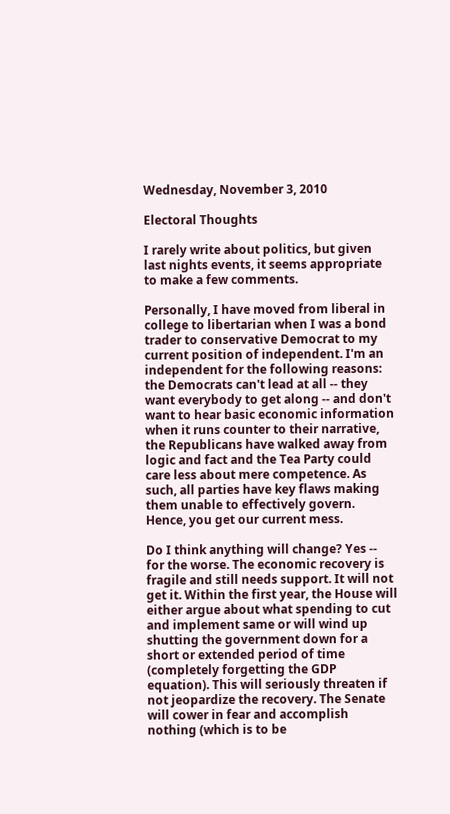Wednesday, November 3, 2010

Electoral Thoughts

I rarely write about politics, but given last nights events, it seems appropriate to make a few comments.

Personally, I have moved from liberal in college to libertarian when I was a bond trader to conservative Democrat to my current position of independent. I'm an independent for the following reasons: the Democrats can't lead at all -- they want everybody to get along -- and don't want to hear basic economic information when it runs counter to their narrative, the Republicans have walked away from logic and fact and the Tea Party could care less about mere competence. As such, all parties have key flaws making them unable to effectively govern. Hence, you get our current mess.

Do I think anything will change? Yes -- for the worse. The economic recovery is fragile and still needs support. It will not get it. Within the first year, the House will either argue about what spending to cut and implement same or will wind up shutting the government down for a short or extended period of time (completely forgetting the GDP equation). This will seriously threaten if not jeopardize the recovery. The Senate will cower in fear and accomplish nothing (which is to be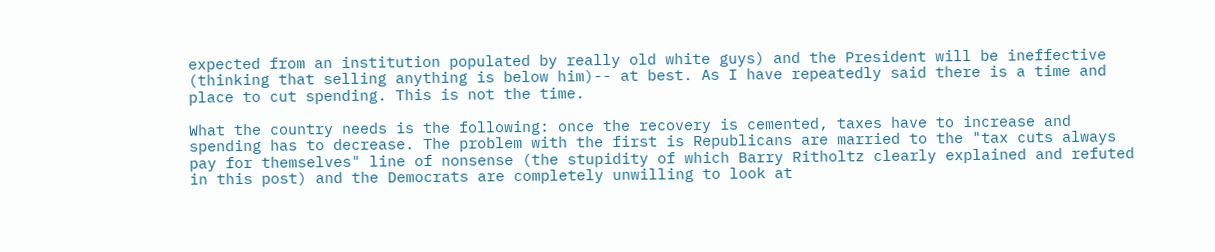expected from an institution populated by really old white guys) and the President will be ineffective (thinking that selling anything is below him)-- at best. As I have repeatedly said there is a time and place to cut spending. This is not the time.

What the country needs is the following: once the recovery is cemented, taxes have to increase and spending has to decrease. The problem with the first is Republicans are married to the "tax cuts always pay for themselves" line of nonsense (the stupidity of which Barry Ritholtz clearly explained and refuted in this post) and the Democrats are completely unwilling to look at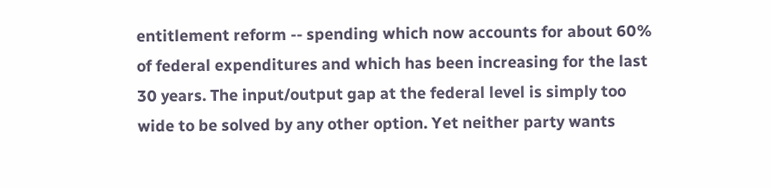entitlement reform -- spending which now accounts for about 60% of federal expenditures and which has been increasing for the last 30 years. The input/output gap at the federal level is simply too wide to be solved by any other option. Yet neither party wants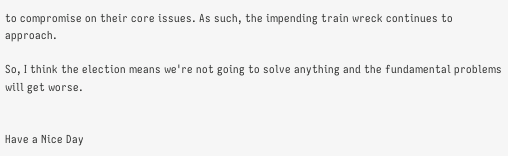to compromise on their core issues. As such, the impending train wreck continues to approach.

So, I think the election means we're not going to solve anything and the fundamental problems will get worse.


Have a Nice Day